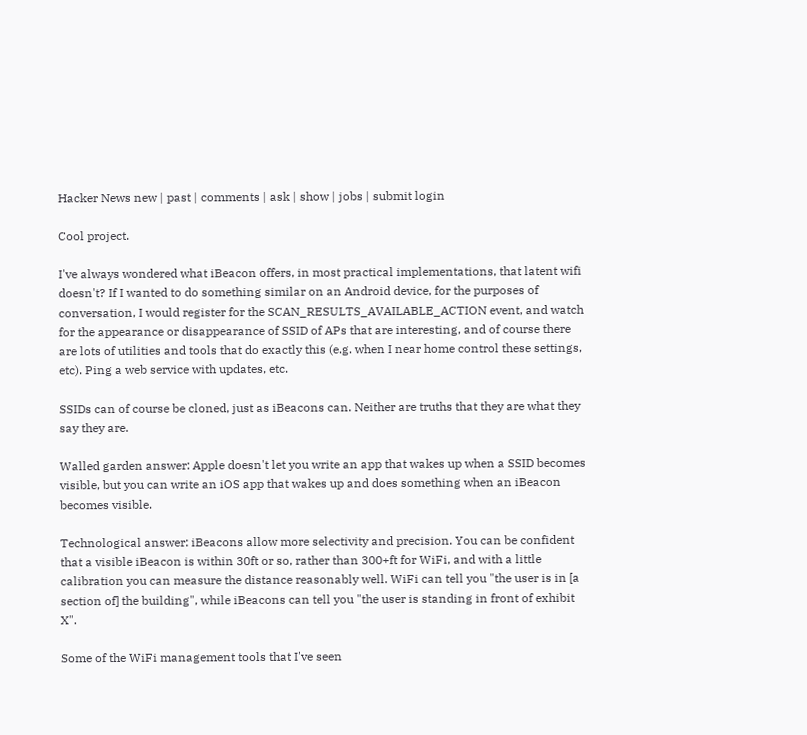Hacker News new | past | comments | ask | show | jobs | submit login

Cool project.

I've always wondered what iBeacon offers, in most practical implementations, that latent wifi doesn't? If I wanted to do something similar on an Android device, for the purposes of conversation, I would register for the SCAN_RESULTS_AVAILABLE_ACTION event, and watch for the appearance or disappearance of SSID of APs that are interesting, and of course there are lots of utilities and tools that do exactly this (e.g. when I near home control these settings, etc). Ping a web service with updates, etc.

SSIDs can of course be cloned, just as iBeacons can. Neither are truths that they are what they say they are.

Walled garden answer: Apple doesn't let you write an app that wakes up when a SSID becomes visible, but you can write an iOS app that wakes up and does something when an iBeacon becomes visible.

Technological answer: iBeacons allow more selectivity and precision. You can be confident that a visible iBeacon is within 30ft or so, rather than 300+ft for WiFi, and with a little calibration you can measure the distance reasonably well. WiFi can tell you "the user is in [a section of] the building", while iBeacons can tell you "the user is standing in front of exhibit X".

Some of the WiFi management tools that I've seen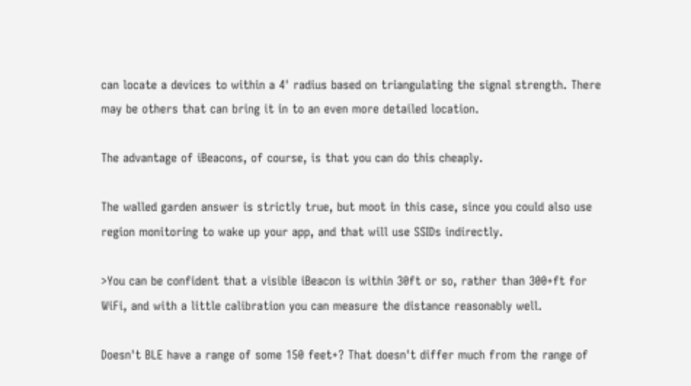can locate a devices to within a 4' radius based on triangulating the signal strength. There may be others that can bring it in to an even more detailed location.

The advantage of iBeacons, of course, is that you can do this cheaply.

The walled garden answer is strictly true, but moot in this case, since you could also use region monitoring to wake up your app, and that will use SSIDs indirectly.

>You can be confident that a visible iBeacon is within 30ft or so, rather than 300+ft for WiFi, and with a little calibration you can measure the distance reasonably well.

Doesn't BLE have a range of some 150 feet+? That doesn't differ much from the range of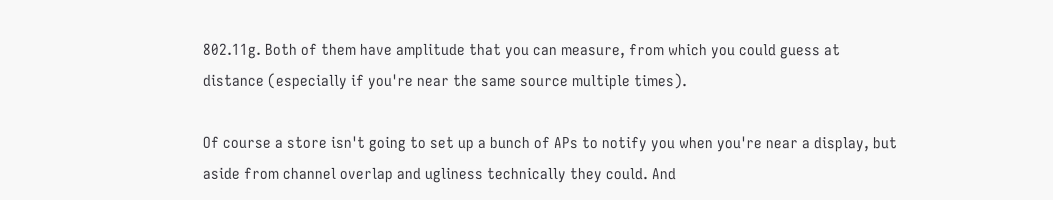802.11g. Both of them have amplitude that you can measure, from which you could guess at distance (especially if you're near the same source multiple times).

Of course a store isn't going to set up a bunch of APs to notify you when you're near a display, but aside from channel overlap and ugliness technically they could. And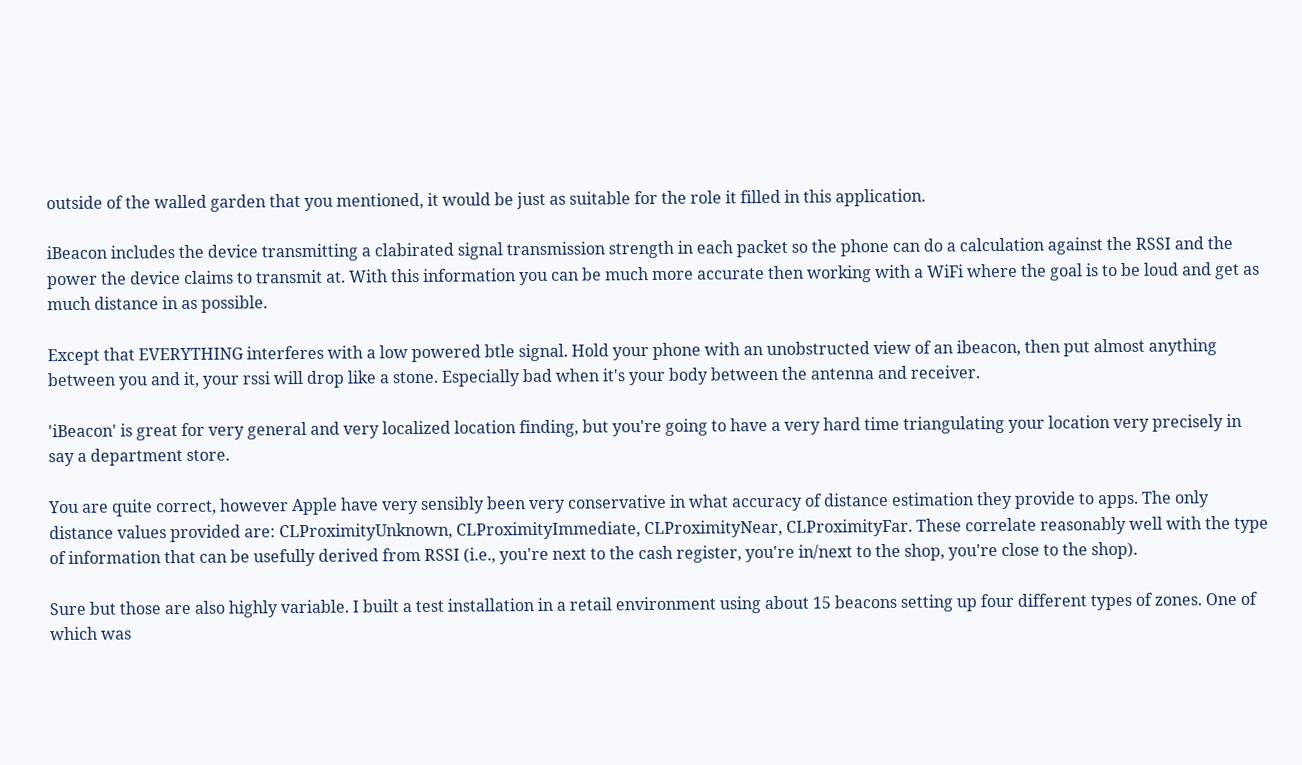outside of the walled garden that you mentioned, it would be just as suitable for the role it filled in this application.

iBeacon includes the device transmitting a clabirated signal transmission strength in each packet so the phone can do a calculation against the RSSI and the power the device claims to transmit at. With this information you can be much more accurate then working with a WiFi where the goal is to be loud and get as much distance in as possible.

Except that EVERYTHING interferes with a low powered btle signal. Hold your phone with an unobstructed view of an ibeacon, then put almost anything between you and it, your rssi will drop like a stone. Especially bad when it's your body between the antenna and receiver.

'iBeacon' is great for very general and very localized location finding, but you're going to have a very hard time triangulating your location very precisely in say a department store.

You are quite correct, however Apple have very sensibly been very conservative in what accuracy of distance estimation they provide to apps. The only distance values provided are: CLProximityUnknown, CLProximityImmediate, CLProximityNear, CLProximityFar. These correlate reasonably well with the type of information that can be usefully derived from RSSI (i.e., you're next to the cash register, you're in/next to the shop, you're close to the shop).

Sure but those are also highly variable. I built a test installation in a retail environment using about 15 beacons setting up four different types of zones. One of which was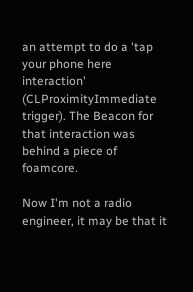an attempt to do a 'tap your phone here interaction' (CLProximityImmediate trigger). The Beacon for that interaction was behind a piece of foamcore.

Now I'm not a radio engineer, it may be that it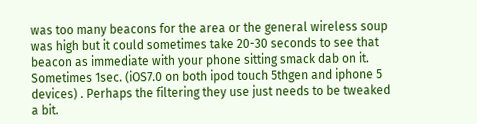was too many beacons for the area or the general wireless soup was high but it could sometimes take 20-30 seconds to see that beacon as immediate with your phone sitting smack dab on it. Sometimes 1sec. (iOS7.0 on both ipod touch 5thgen and iphone 5 devices) . Perhaps the filtering they use just needs to be tweaked a bit.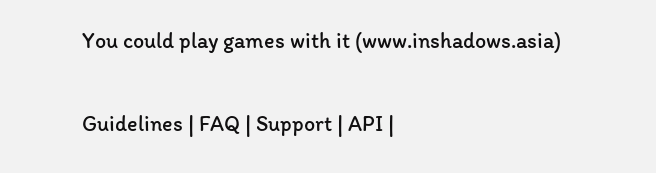You could play games with it (www.inshadows.asia)

Guidelines | FAQ | Support | API |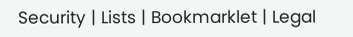Security | Lists | Bookmarklet | Legal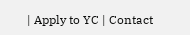| Apply to YC | Contact